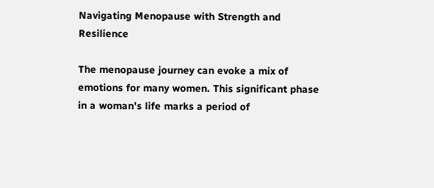Navigating Menopause with Strength and Resilience

The menopause journey can evoke a mix of emotions for many women. This significant phase in a woman’s life marks a period of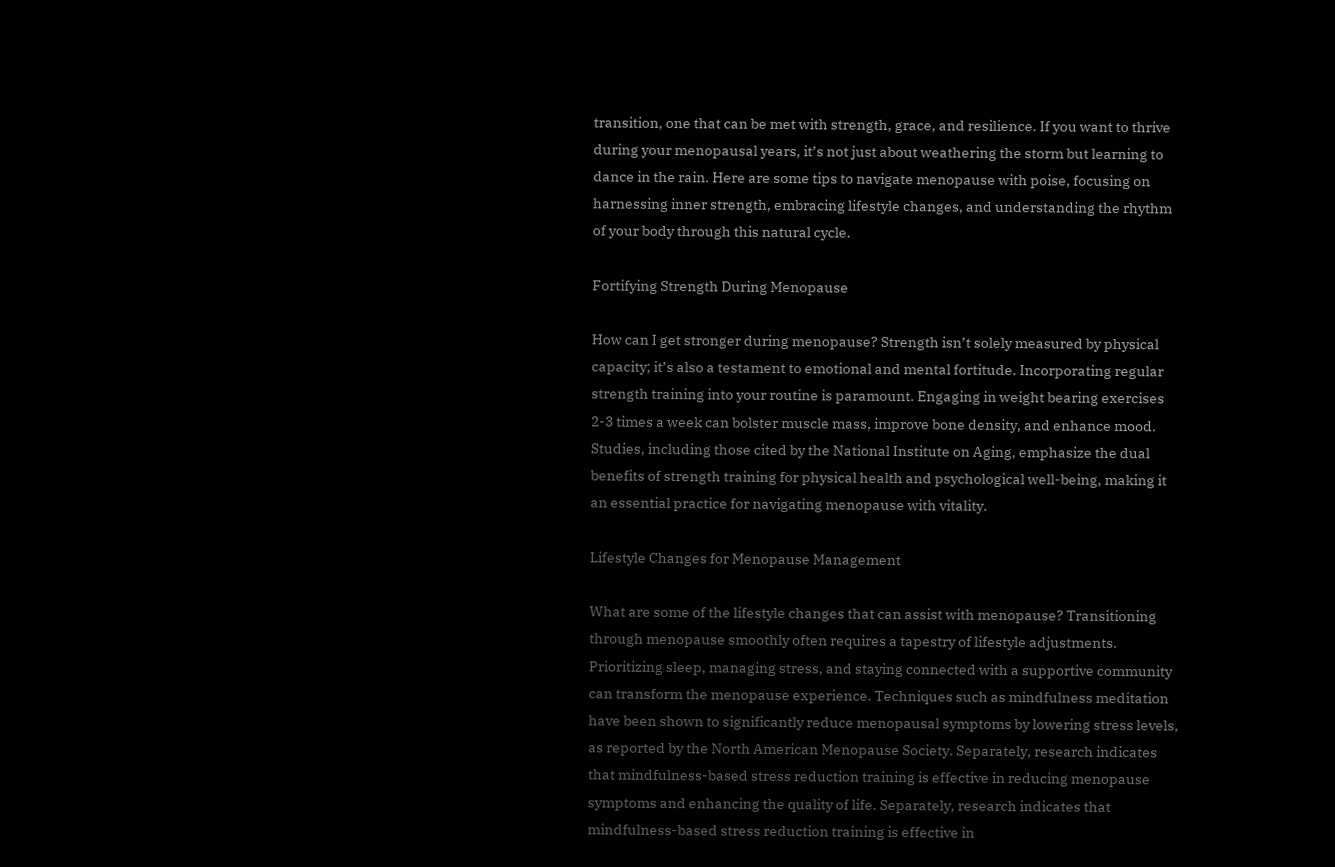transition, one that can be met with strength, grace, and resilience. If you want to thrive during your menopausal years, it’s not just about weathering the storm but learning to dance in the rain. Here are some tips to navigate menopause with poise, focusing on harnessing inner strength, embracing lifestyle changes, and understanding the rhythm of your body through this natural cycle.

Fortifying Strength During Menopause

How can I get stronger during menopause? Strength isn’t solely measured by physical capacity; it’s also a testament to emotional and mental fortitude. Incorporating regular strength training into your routine is paramount. Engaging in weight bearing exercises 2-3 times a week can bolster muscle mass, improve bone density, and enhance mood. Studies, including those cited by the National Institute on Aging, emphasize the dual benefits of strength training for physical health and psychological well-being, making it an essential practice for navigating menopause with vitality.

Lifestyle Changes for Menopause Management

What are some of the lifestyle changes that can assist with menopause? Transitioning through menopause smoothly often requires a tapestry of lifestyle adjustments. Prioritizing sleep, managing stress, and staying connected with a supportive community can transform the menopause experience. Techniques such as mindfulness meditation have been shown to significantly reduce menopausal symptoms by lowering stress levels, as reported by the North American Menopause Society. Separately, research indicates that mindfulness-based stress reduction training is effective in reducing menopause symptoms and enhancing the quality of life. Separately, research indicates that mindfulness-based stress reduction training is effective in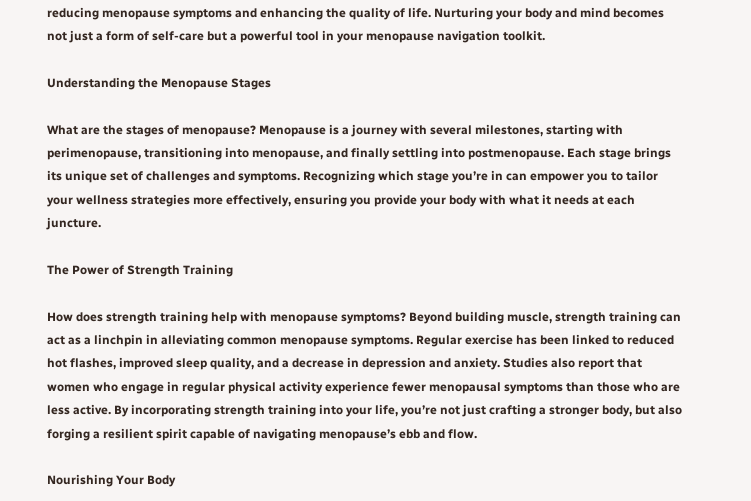reducing menopause symptoms and enhancing the quality of life. Nurturing your body and mind becomes not just a form of self-care but a powerful tool in your menopause navigation toolkit.

Understanding the Menopause Stages

What are the stages of menopause? Menopause is a journey with several milestones, starting with perimenopause, transitioning into menopause, and finally settling into postmenopause. Each stage brings its unique set of challenges and symptoms. Recognizing which stage you’re in can empower you to tailor your wellness strategies more effectively, ensuring you provide your body with what it needs at each juncture.

The Power of Strength Training

How does strength training help with menopause symptoms? Beyond building muscle, strength training can act as a linchpin in alleviating common menopause symptoms. Regular exercise has been linked to reduced hot flashes, improved sleep quality, and a decrease in depression and anxiety. Studies also report that women who engage in regular physical activity experience fewer menopausal symptoms than those who are less active. By incorporating strength training into your life, you’re not just crafting a stronger body, but also forging a resilient spirit capable of navigating menopause’s ebb and flow.

Nourishing Your Body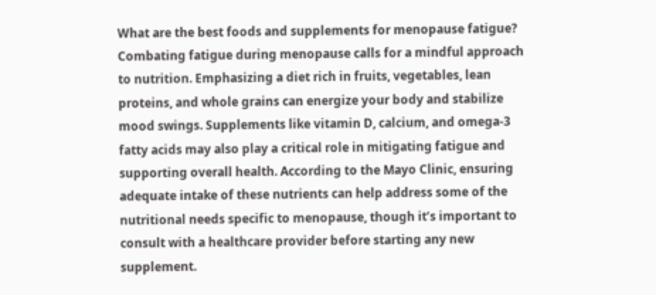What are the best foods and supplements for menopause fatigue? Combating fatigue during menopause calls for a mindful approach to nutrition. Emphasizing a diet rich in fruits, vegetables, lean proteins, and whole grains can energize your body and stabilize mood swings. Supplements like vitamin D, calcium, and omega-3 fatty acids may also play a critical role in mitigating fatigue and supporting overall health. According to the Mayo Clinic, ensuring adequate intake of these nutrients can help address some of the nutritional needs specific to menopause, though it’s important to consult with a healthcare provider before starting any new supplement.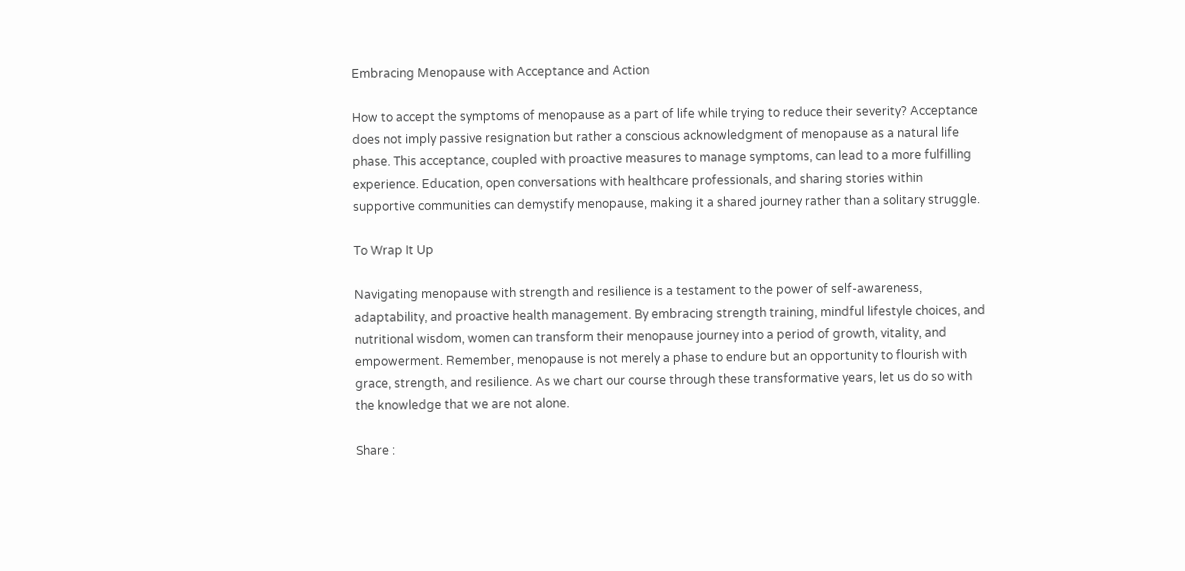Embracing Menopause with Acceptance and Action

How to accept the symptoms of menopause as a part of life while trying to reduce their severity? Acceptance does not imply passive resignation but rather a conscious acknowledgment of menopause as a natural life phase. This acceptance, coupled with proactive measures to manage symptoms, can lead to a more fulfilling experience. Education, open conversations with healthcare professionals, and sharing stories within supportive communities can demystify menopause, making it a shared journey rather than a solitary struggle.

To Wrap It Up

Navigating menopause with strength and resilience is a testament to the power of self-awareness, adaptability, and proactive health management. By embracing strength training, mindful lifestyle choices, and nutritional wisdom, women can transform their menopause journey into a period of growth, vitality, and empowerment. Remember, menopause is not merely a phase to endure but an opportunity to flourish with grace, strength, and resilience. As we chart our course through these transformative years, let us do so with the knowledge that we are not alone.

Share :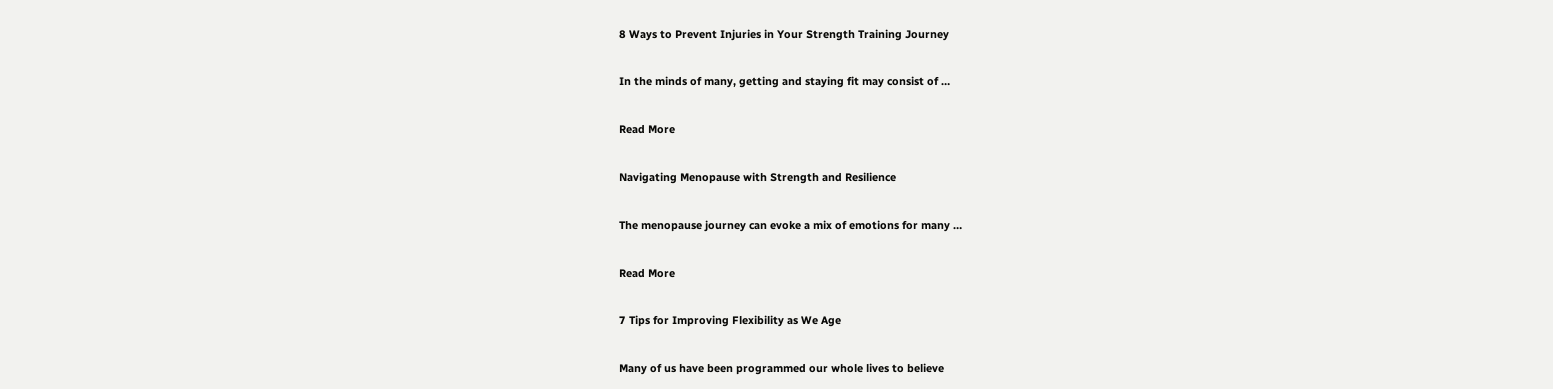8 Ways to Prevent Injuries in Your Strength Training Journey

In the minds of many, getting and staying fit may consist of …

Read More

Navigating Menopause with Strength and Resilience

The menopause journey can evoke a mix of emotions for many …

Read More

7 Tips for Improving Flexibility as We Age

Many of us have been programmed our whole lives to believe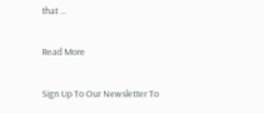that …

Read More

Sign Up To Our Newsletter To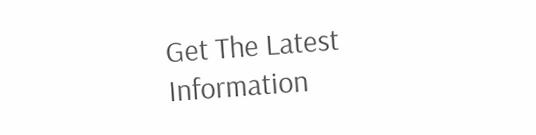Get The Latest Information